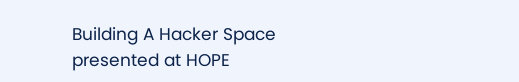Building A Hacker Space presented at HOPE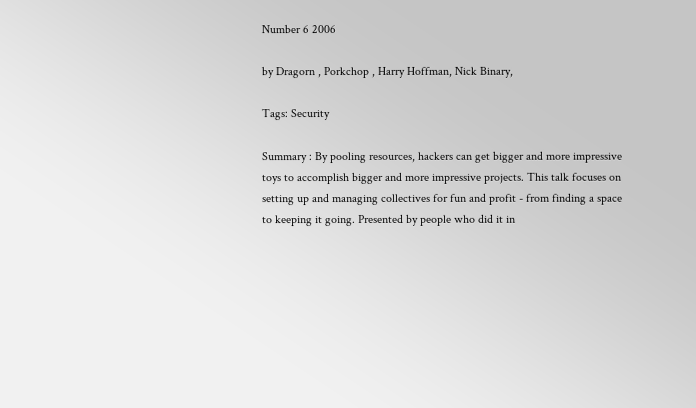Number 6 2006

by Dragorn , Porkchop , Harry Hoffman, Nick Binary,

Tags: Security

Summary : By pooling resources, hackers can get bigger and more impressive toys to accomplish bigger and more impressive projects. This talk focuses on setting up and managing collectives for fun and profit - from finding a space to keeping it going. Presented by people who did it in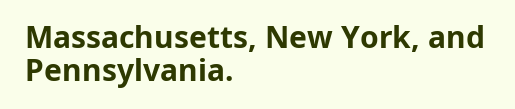Massachusetts, New York, and Pennsylvania.